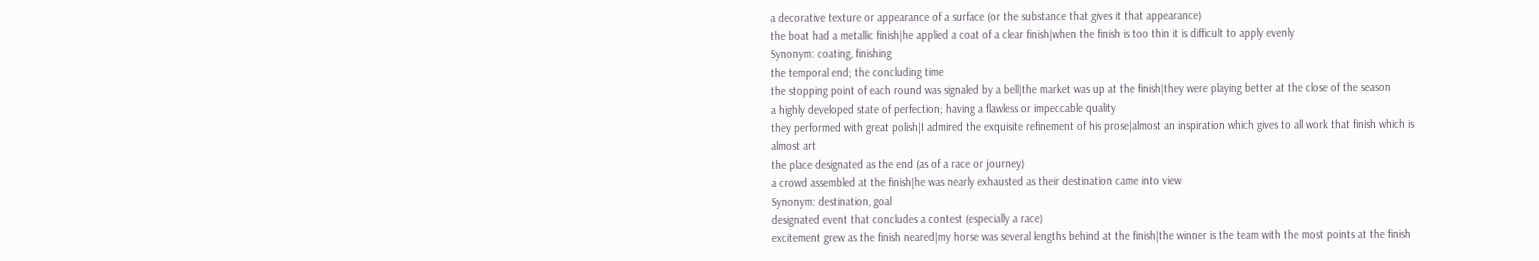a decorative texture or appearance of a surface (or the substance that gives it that appearance)
the boat had a metallic finish|he applied a coat of a clear finish|when the finish is too thin it is difficult to apply evenly
Synonym: coating, finishing
the temporal end; the concluding time
the stopping point of each round was signaled by a bell|the market was up at the finish|they were playing better at the close of the season
a highly developed state of perfection; having a flawless or impeccable quality
they performed with great polish|I admired the exquisite refinement of his prose|almost an inspiration which gives to all work that finish which is almost art
the place designated as the end (as of a race or journey)
a crowd assembled at the finish|he was nearly exhausted as their destination came into view
Synonym: destination, goal
designated event that concludes a contest (especially a race)
excitement grew as the finish neared|my horse was several lengths behind at the finish|the winner is the team with the most points at the finish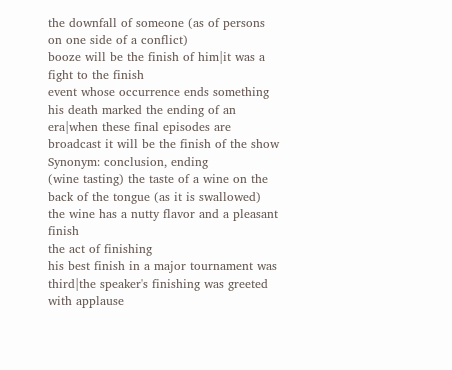the downfall of someone (as of persons on one side of a conflict)
booze will be the finish of him|it was a fight to the finish
event whose occurrence ends something
his death marked the ending of an era|when these final episodes are broadcast it will be the finish of the show
Synonym: conclusion, ending
(wine tasting) the taste of a wine on the back of the tongue (as it is swallowed)
the wine has a nutty flavor and a pleasant finish
the act of finishing
his best finish in a major tournament was third|the speaker's finishing was greeted with applause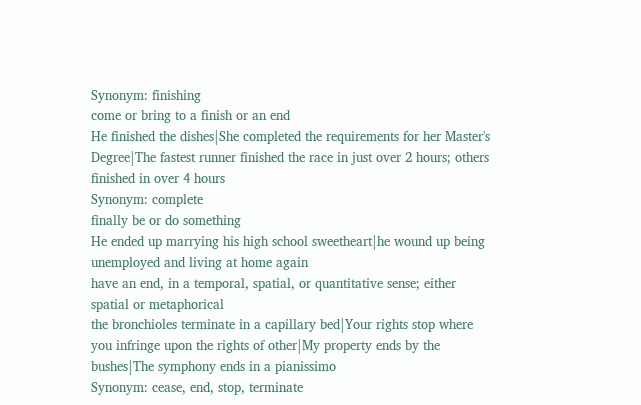Synonym: finishing
come or bring to a finish or an end
He finished the dishes|She completed the requirements for her Master's Degree|The fastest runner finished the race in just over 2 hours; others finished in over 4 hours
Synonym: complete
finally be or do something
He ended up marrying his high school sweetheart|he wound up being unemployed and living at home again
have an end, in a temporal, spatial, or quantitative sense; either spatial or metaphorical
the bronchioles terminate in a capillary bed|Your rights stop where you infringe upon the rights of other|My property ends by the bushes|The symphony ends in a pianissimo
Synonym: cease, end, stop, terminate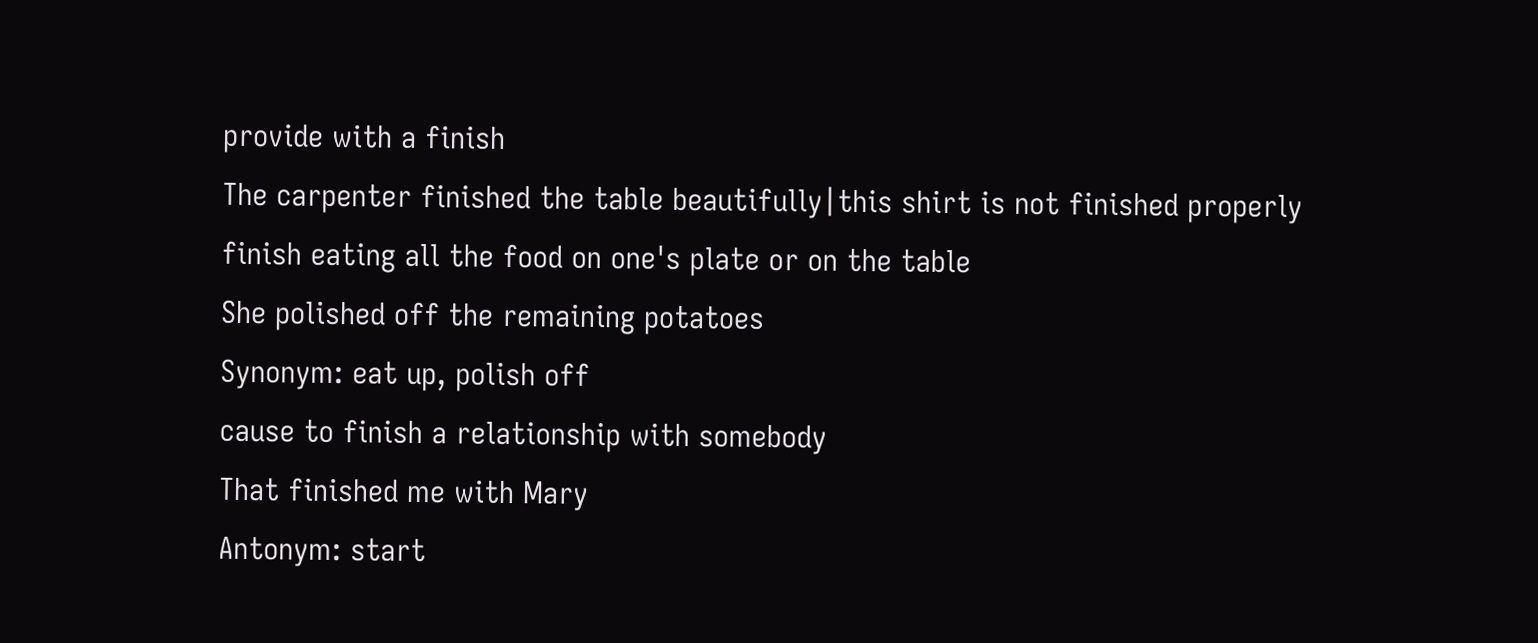provide with a finish
The carpenter finished the table beautifully|this shirt is not finished properly
finish eating all the food on one's plate or on the table
She polished off the remaining potatoes
Synonym: eat up, polish off
cause to finish a relationship with somebody
That finished me with Mary
Antonym: start